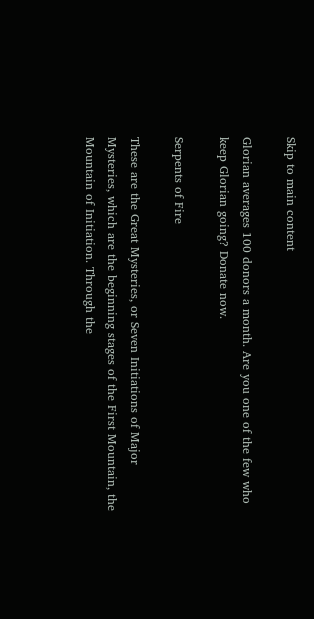Skip to main content

Glorian averages 100 donors a month. Are you one of the few who keep Glorian going? Donate now.

Serpents of Fire

These are the Great Mysteries, or Seven Initiations of Major Mysteries, which are the beginning stages of the First Mountain, the Mountain of Initiation. Through the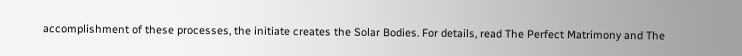accomplishment of these processes, the initiate creates the Solar Bodies. For details, read The Perfect Matrimony and The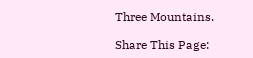Three Mountains.

Share This Page: